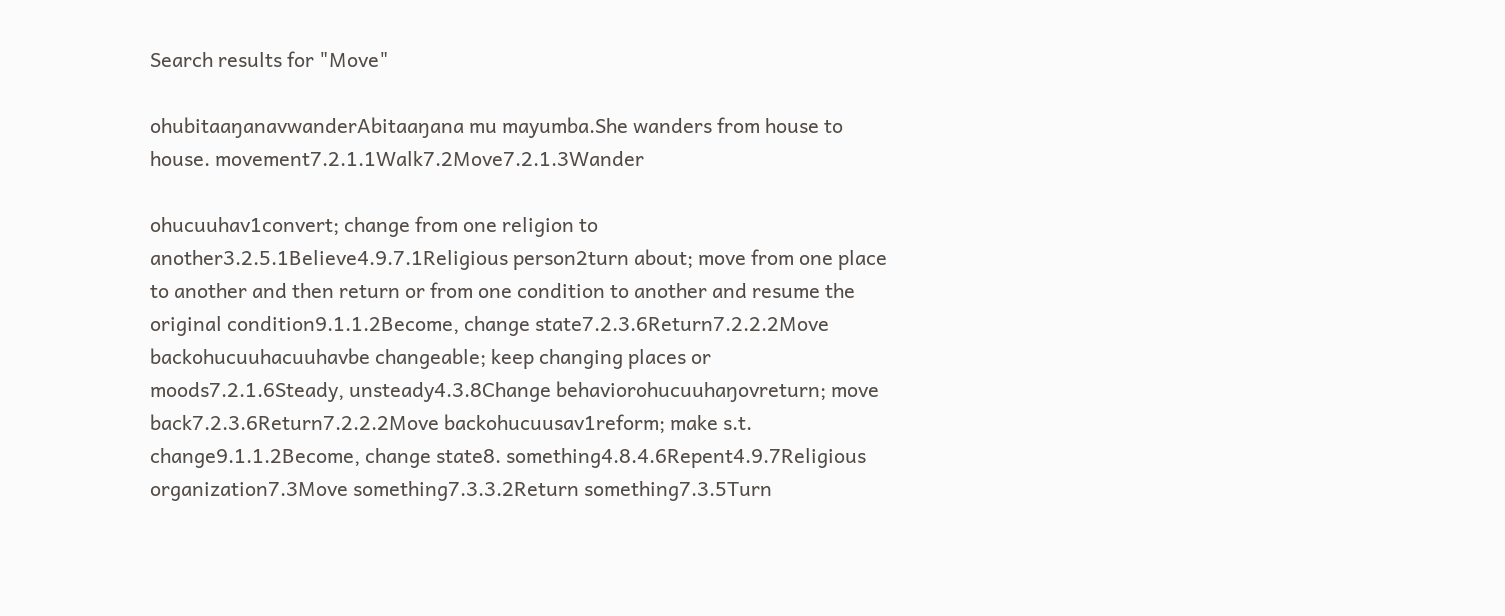Search results for "Move"

ohubitaaŋanavwanderAbitaaŋana mu mayumba.She wanders from house to house. movement7.2.1.1Walk7.2Move7.2.1.3Wander

ohucuuhav1convert; change from one religion to another3.2.5.1Believe4.9.7.1Religious person2turn about; move from one place to another and then return or from one condition to another and resume the original condition9.1.1.2Become, change state7.2.3.6Return7.2.2.2Move backohucuuhacuuhavbe changeable; keep changing places or moods7.2.1.6Steady, unsteady4.3.8Change behaviorohucuuhaŋovreturn; move back7.2.3.6Return7.2.2.2Move backohucuusav1reform; make s.t. change9.1.1.2Become, change state8. something4.8.4.6Repent4.9.7Religious organization7.3Move something7.3.3.2Return something7.3.5Turn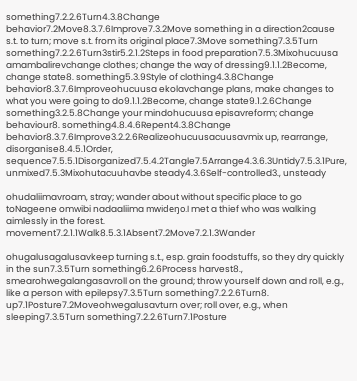something7.2.2.6Turn4.3.8Change behavior7.2Move8.3.7.6Improve7.3.2Move something in a direction2cause s.t. to turn; move s.t. from its original place7.3Move something7.3.5Turn something7.2.2.6Turn3stir5.2.1.2Steps in food preparation7.5.3Mixohucuusa amambalirevchange clothes; change the way of dressing9.1.1.2Become, change state8. something5.3.9Style of clothing4.3.8Change behavior8.3.7.6Improveohucuusa ekolavchange plans, make changes to what you were going to do9.1.1.2Become, change state9.1.2.6Change something3.2.5.8Change your mindohucuusa episavreform; change behaviour8. something4.8.4.6Repent4.3.8Change behavior8.3.7.6Improve3.2.2.6Realizeohucuusacuusavmix up, rearrange, disorganise8.4.5.1Order, sequence7.5.5.1Disorganized7.5.4.2Tangle7.5Arrange4.3.6.3Untidy7.5.3.1Pure, unmixed7.5.3Mixohutacuuhavbe steady4.3.6Self-controlled3., unsteady

ohudaliimavroam, stray; wander about without specific place to go toNageene omwibi nadaaliima mwideŋo.I met a thief who was walking aimlessly in the forest. movement7.2.1.1Walk8.5.3.1Absent7.2Move7.2.1.3Wander

ohugalusagalusavkeep turning s.t., esp. grain foodstuffs, so they dry quickly in the sun7.3.5Turn something6.2.6Process harvest8., smearohwegalangasavroll on the ground; throw yourself down and roll, e.g., like a person with epilepsy7.3.5Turn something7.2.2.6Turn8. up7.1Posture7.2Moveohwegalusavturn over; roll over, e.g., when sleeping7.3.5Turn something7.2.2.6Turn7.1Posture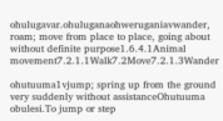ohulugavar.ohuluganaohweruganiavwander, roam; move from place to place, going about without definite purpose1.6.4.1Animal movement7.2.1.1Walk7.2Move7.2.1.3Wander

ohutuuma1vjump; spring up from the ground very suddenly without assistanceOhutuuma obulesi.To jump or step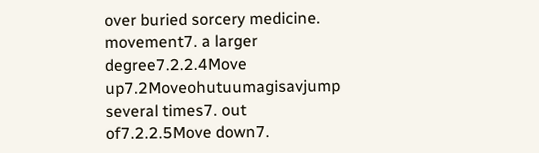over buried sorcery medicine. movement7. a larger degree7.2.2.4Move up7.2Moveohutuumagisavjump several times7. out of7.2.2.5Move down7.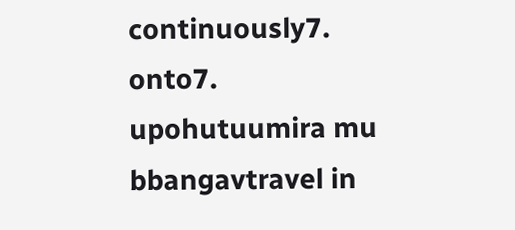continuously7. onto7. upohutuumira mu bbangavtravel in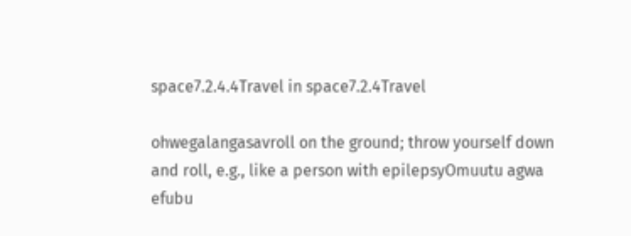space7.2.4.4Travel in space7.2.4Travel

ohwegalangasavroll on the ground; throw yourself down and roll, e.g., like a person with epilepsyOmuutu agwa efubu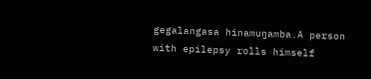gegalangasa hinamuŋamba.A person with epilepsy rolls himself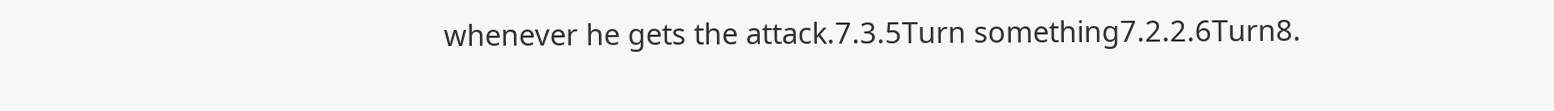whenever he gets the attack.7.3.5Turn something7.2.2.6Turn8.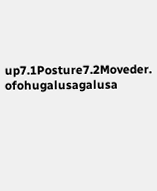up7.1Posture7.2Moveder. ofohugalusagalusa